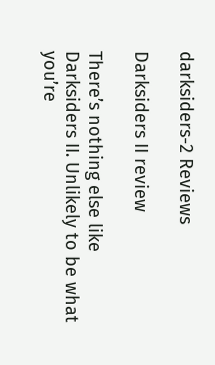darksiders-2 Reviews

Darksiders II review

There’s nothing else like Darksiders II. Unlikely to be what you’re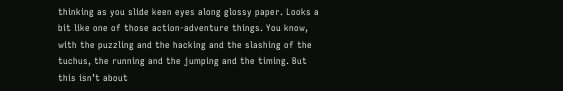thinking as you slide keen eyes along glossy paper. Looks a bit like one of those action-adventure things. You know, with the puzzling and the hacking and the slashing of the tuchus, the running and the jumping and the timing. But this isn’t about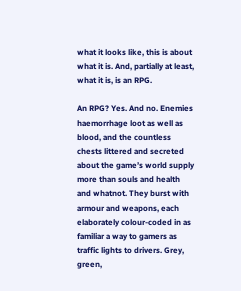what it looks like, this is about what it is. And, partially at least, what it is, is an RPG.

An RPG? Yes. And no. Enemies haemorrhage loot as well as blood, and the countless chests littered and secreted about the game’s world supply more than souls and health and whatnot. They burst with armour and weapons, each elaborately colour-coded in as familiar a way to gamers as traffic lights to drivers. Grey, green,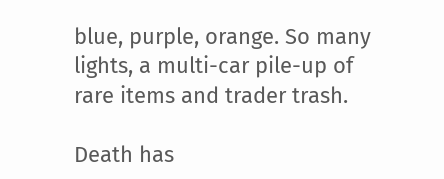blue, purple, orange. So many lights, a multi-car pile-up of rare items and trader trash.

Death has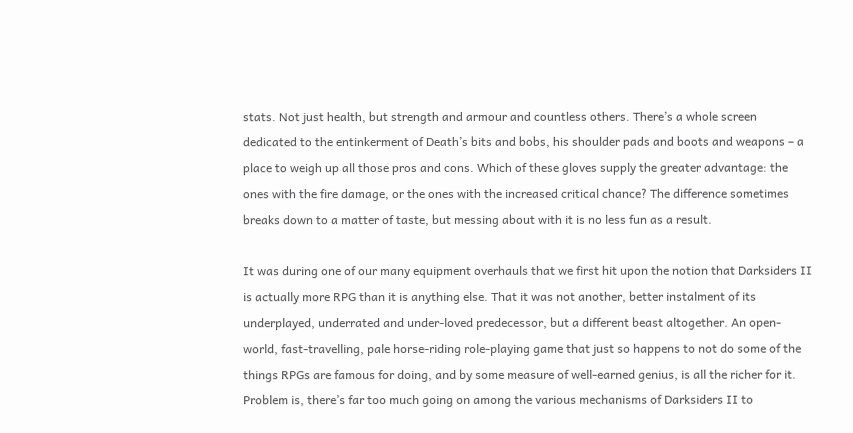stats. Not just health, but strength and armour and countless others. There’s a whole screen dedicated to the entinkerment of Death’s bits and bobs, his shoulder pads and boots and weapons – a place to weigh up all those pros and cons. Which of these gloves supply the greater advantage: the ones with the fire damage, or the ones with the increased critical chance? The difference sometimes breaks down to a matter of taste, but messing about with it is no less fun as a result.

It was during one of our many equipment overhauls that we first hit upon the notion that Darksiders II is actually more RPG than it is anything else. That it was not another, better instalment of its underplayed, underrated and under-loved predecessor, but a different beast altogether. An open-world, fast-travelling, pale horse-riding role-playing game that just so happens to not do some of the things RPGs are famous for doing, and by some measure of well-earned genius, is all the richer for it. Problem is, there’s far too much going on among the various mechanisms of Darksiders II to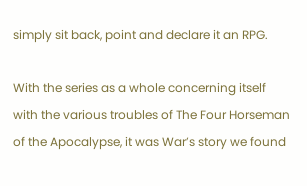simply sit back, point and declare it an RPG.

With the series as a whole concerning itself with the various troubles of The Four Horseman of the Apocalypse, it was War’s story we found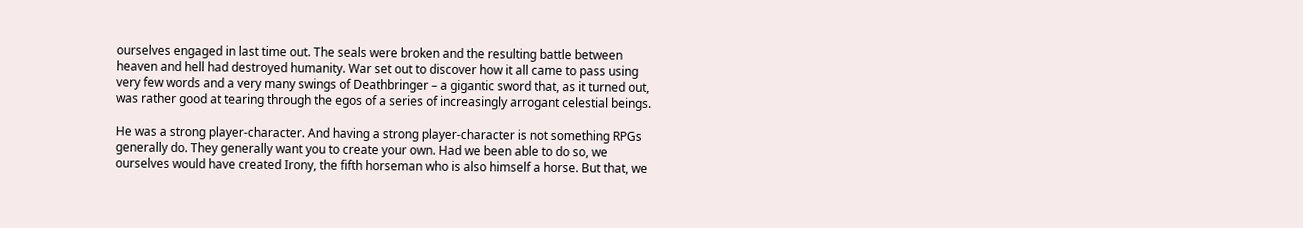ourselves engaged in last time out. The seals were broken and the resulting battle between heaven and hell had destroyed humanity. War set out to discover how it all came to pass using very few words and a very many swings of Deathbringer – a gigantic sword that, as it turned out, was rather good at tearing through the egos of a series of increasingly arrogant celestial beings.

He was a strong player-character. And having a strong player-character is not something RPGs generally do. They generally want you to create your own. Had we been able to do so, we ourselves would have created Irony, the fifth horseman who is also himself a horse. But that, we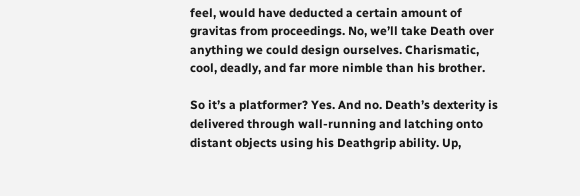feel, would have deducted a certain amount of gravitas from proceedings. No, we’ll take Death over anything we could design ourselves. Charismatic, cool, deadly, and far more nimble than his brother.

So it’s a platformer? Yes. And no. Death’s dexterity is delivered through wall-running and latching onto distant objects using his Deathgrip ability. Up,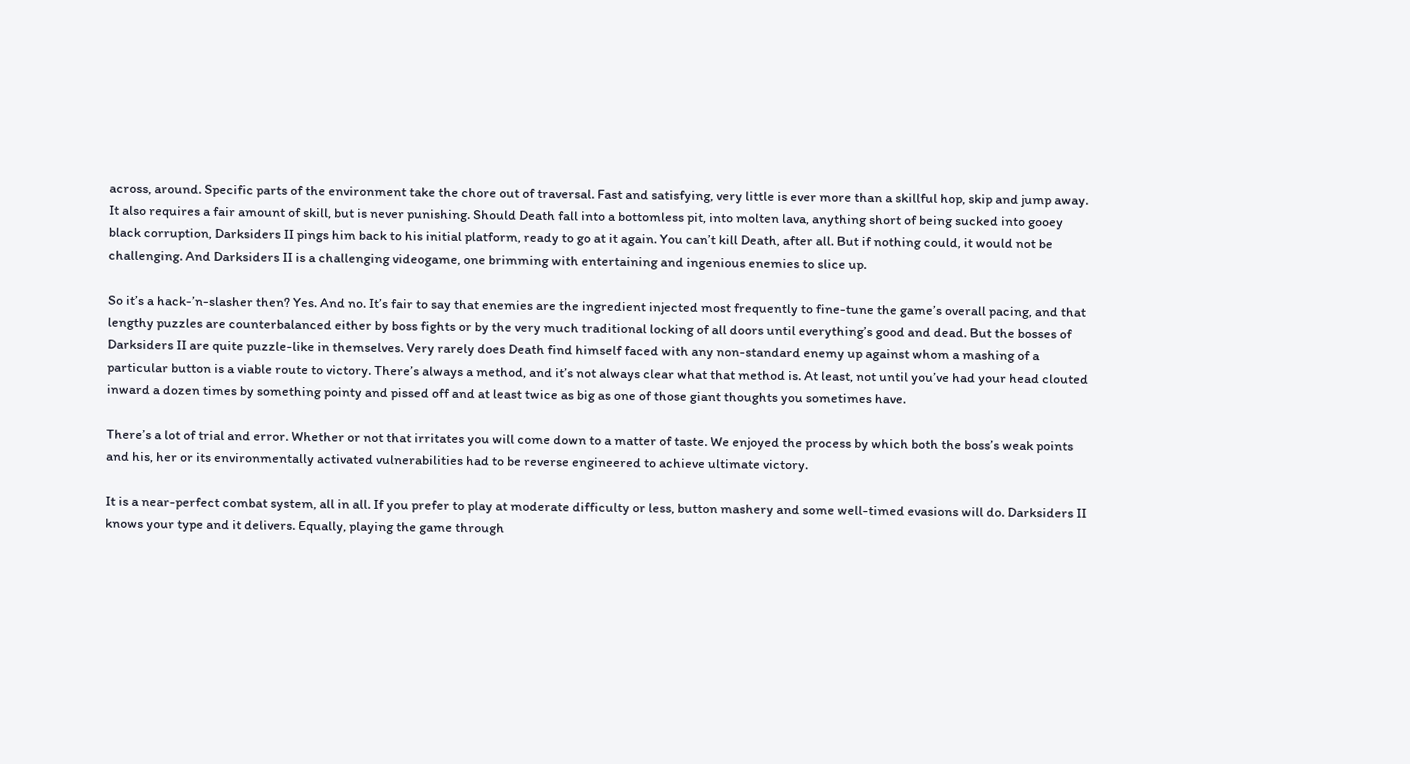across, around. Specific parts of the environment take the chore out of traversal. Fast and satisfying, very little is ever more than a skillful hop, skip and jump away. It also requires a fair amount of skill, but is never punishing. Should Death fall into a bottomless pit, into molten lava, anything short of being sucked into gooey black corruption, Darksiders II pings him back to his initial platform, ready to go at it again. You can’t kill Death, after all. But if nothing could, it would not be challenging. And Darksiders II is a challenging videogame, one brimming with entertaining and ingenious enemies to slice up.

So it’s a hack-’n-slasher then? Yes. And no. It’s fair to say that enemies are the ingredient injected most frequently to fine-tune the game’s overall pacing, and that lengthy puzzles are counterbalanced either by boss fights or by the very much traditional locking of all doors until everything’s good and dead. But the bosses of Darksiders II are quite puzzle-like in themselves. Very rarely does Death find himself faced with any non-standard enemy up against whom a mashing of a particular button is a viable route to victory. There’s always a method, and it’s not always clear what that method is. At least, not until you’ve had your head clouted inward a dozen times by something pointy and pissed off and at least twice as big as one of those giant thoughts you sometimes have.

There’s a lot of trial and error. Whether or not that irritates you will come down to a matter of taste. We enjoyed the process by which both the boss’s weak points and his, her or its environmentally activated vulnerabilities had to be reverse engineered to achieve ultimate victory.

It is a near-perfect combat system, all in all. If you prefer to play at moderate difficulty or less, button mashery and some well-timed evasions will do. Darksiders II knows your type and it delivers. Equally, playing the game through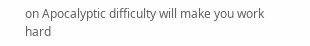on Apocalyptic difficulty will make you work hard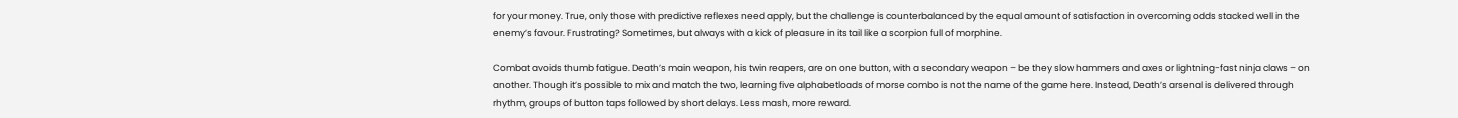for your money. True, only those with predictive reflexes need apply, but the challenge is counterbalanced by the equal amount of satisfaction in overcoming odds stacked well in the enemy’s favour. Frustrating? Sometimes, but always with a kick of pleasure in its tail like a scorpion full of morphine.

Combat avoids thumb fatigue. Death’s main weapon, his twin reapers, are on one button, with a secondary weapon – be they slow hammers and axes or lightning-fast ninja claws – on another. Though it’s possible to mix and match the two, learning five alphabetloads of morse combo is not the name of the game here. Instead, Death’s arsenal is delivered through rhythm, groups of button taps followed by short delays. Less mash, more reward.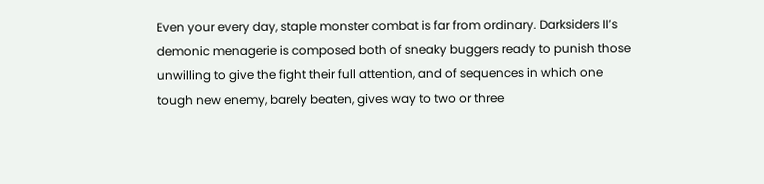Even your every day, staple monster combat is far from ordinary. Darksiders II’s demonic menagerie is composed both of sneaky buggers ready to punish those unwilling to give the fight their full attention, and of sequences in which one tough new enemy, barely beaten, gives way to two or three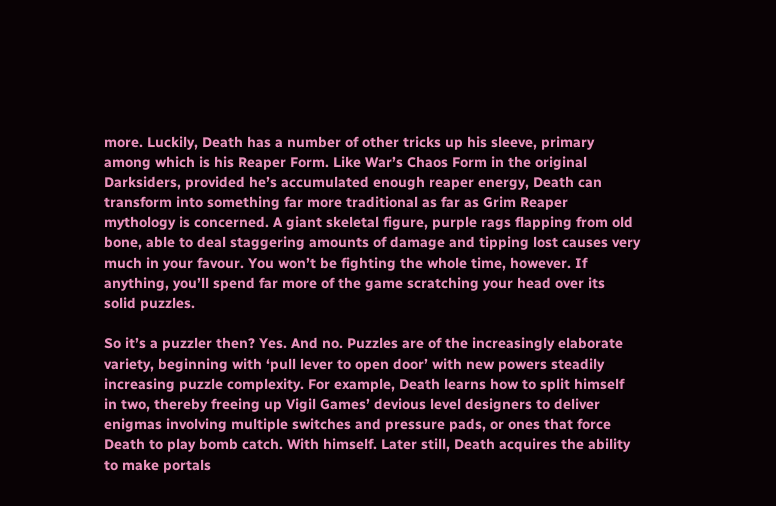more. Luckily, Death has a number of other tricks up his sleeve, primary among which is his Reaper Form. Like War’s Chaos Form in the original Darksiders, provided he’s accumulated enough reaper energy, Death can transform into something far more traditional as far as Grim Reaper mythology is concerned. A giant skeletal figure, purple rags flapping from old bone, able to deal staggering amounts of damage and tipping lost causes very much in your favour. You won’t be fighting the whole time, however. If anything, you’ll spend far more of the game scratching your head over its solid puzzles.

So it’s a puzzler then? Yes. And no. Puzzles are of the increasingly elaborate variety, beginning with ‘pull lever to open door’ with new powers steadily increasing puzzle complexity. For example, Death learns how to split himself in two, thereby freeing up Vigil Games’ devious level designers to deliver enigmas involving multiple switches and pressure pads, or ones that force Death to play bomb catch. With himself. Later still, Death acquires the ability to make portals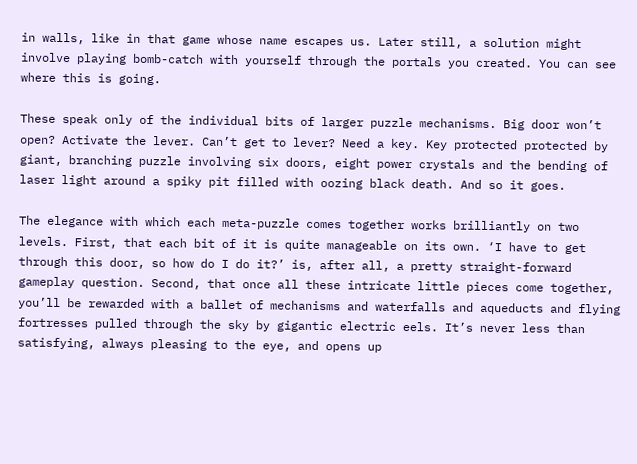in walls, like in that game whose name escapes us. Later still, a solution might involve playing bomb-catch with yourself through the portals you created. You can see where this is going.

These speak only of the individual bits of larger puzzle mechanisms. Big door won’t open? Activate the lever. Can’t get to lever? Need a key. Key protected protected by giant, branching puzzle involving six doors, eight power crystals and the bending of laser light around a spiky pit filled with oozing black death. And so it goes.

The elegance with which each meta-puzzle comes together works brilliantly on two levels. First, that each bit of it is quite manageable on its own. ‘I have to get through this door, so how do I do it?’ is, after all, a pretty straight-forward gameplay question. Second, that once all these intricate little pieces come together, you’ll be rewarded with a ballet of mechanisms and waterfalls and aqueducts and flying fortresses pulled through the sky by gigantic electric eels. It’s never less than satisfying, always pleasing to the eye, and opens up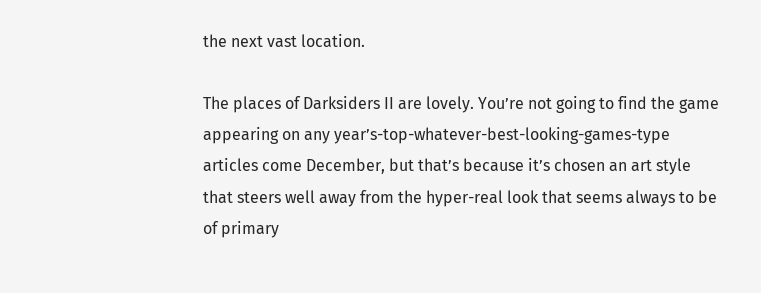the next vast location.

The places of Darksiders II are lovely. You’re not going to find the game appearing on any year’s-top-whatever-best-looking-games-type articles come December, but that’s because it’s chosen an art style that steers well away from the hyper-real look that seems always to be of primary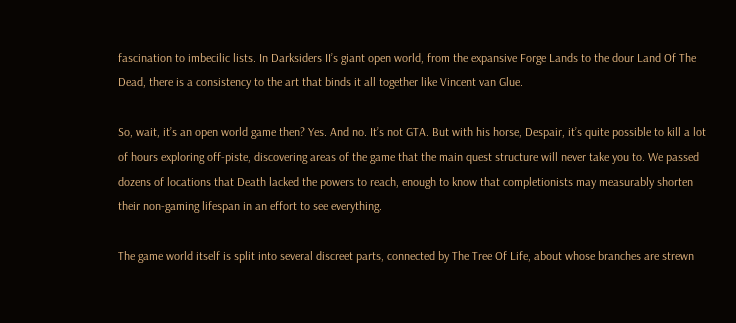fascination to imbecilic lists. In Darksiders II’s giant open world, from the expansive Forge Lands to the dour Land Of The Dead, there is a consistency to the art that binds it all together like Vincent van Glue.

So, wait, it’s an open world game then? Yes. And no. It’s not GTA. But with his horse, Despair, it’s quite possible to kill a lot of hours exploring off-piste, discovering areas of the game that the main quest structure will never take you to. We passed dozens of locations that Death lacked the powers to reach, enough to know that completionists may measurably shorten their non-gaming lifespan in an effort to see everything.

The game world itself is split into several discreet parts, connected by The Tree Of Life, about whose branches are strewn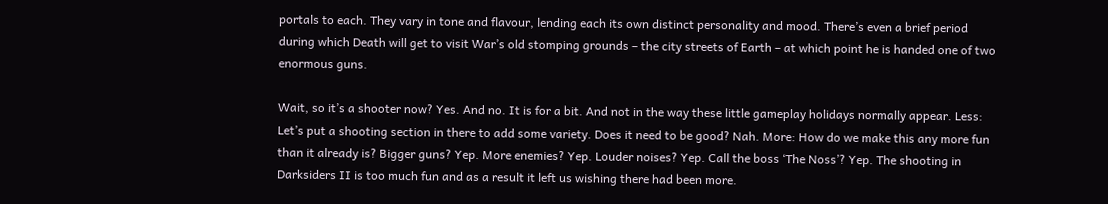portals to each. They vary in tone and flavour, lending each its own distinct personality and mood. There’s even a brief period during which Death will get to visit War’s old stomping grounds – the city streets of Earth – at which point he is handed one of two enormous guns.

Wait, so it’s a shooter now? Yes. And no. It is for a bit. And not in the way these little gameplay holidays normally appear. Less: Let’s put a shooting section in there to add some variety. Does it need to be good? Nah. More: How do we make this any more fun than it already is? Bigger guns? Yep. More enemies? Yep. Louder noises? Yep. Call the boss ‘The Noss’? Yep. The shooting in Darksiders II is too much fun and as a result it left us wishing there had been more.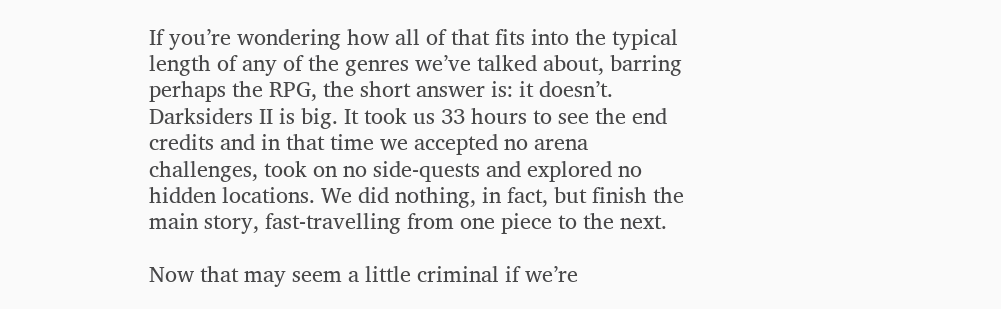If you’re wondering how all of that fits into the typical length of any of the genres we’ve talked about, barring perhaps the RPG, the short answer is: it doesn’t. Darksiders II is big. It took us 33 hours to see the end credits and in that time we accepted no arena challenges, took on no side-quests and explored no hidden locations. We did nothing, in fact, but finish the main story, fast-travelling from one piece to the next.

Now that may seem a little criminal if we’re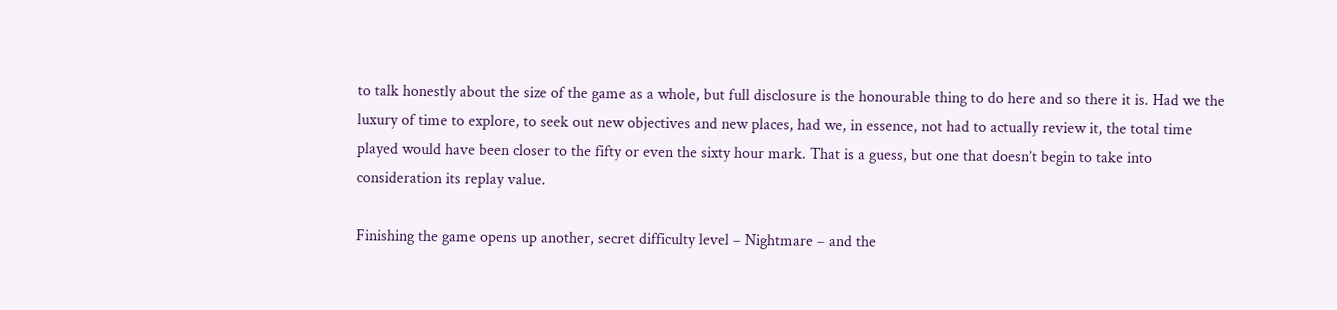to talk honestly about the size of the game as a whole, but full disclosure is the honourable thing to do here and so there it is. Had we the luxury of time to explore, to seek out new objectives and new places, had we, in essence, not had to actually review it, the total time played would have been closer to the fifty or even the sixty hour mark. That is a guess, but one that doesn’t begin to take into consideration its replay value.

Finishing the game opens up another, secret difficulty level – Nightmare – and the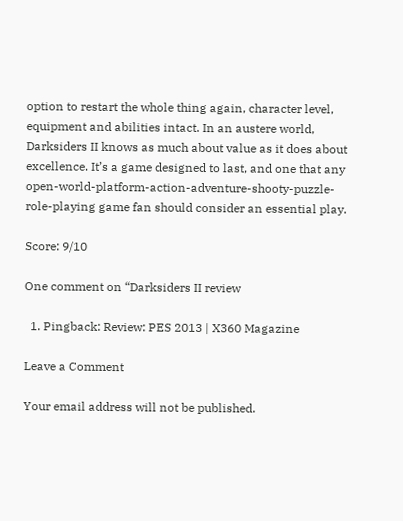option to restart the whole thing again, character level, equipment and abilities intact. In an austere world, Darksiders II knows as much about value as it does about excellence. It’s a game designed to last, and one that any open-world-platform-action-adventure-shooty-puzzle-role-playing game fan should consider an essential play.

Score: 9/10

One comment on “Darksiders II review

  1. Pingback: Review: PES 2013 | X360 Magazine

Leave a Comment

Your email address will not be published.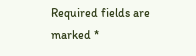Required fields are marked *